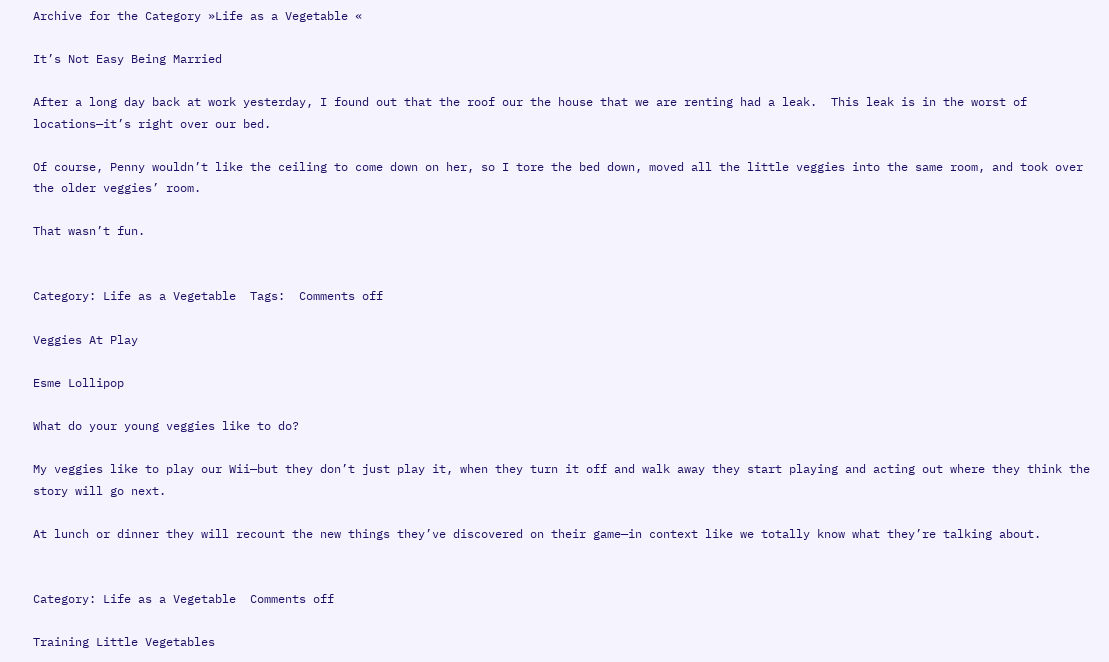Archive for the Category »Life as a Vegetable «

It’s Not Easy Being Married

After a long day back at work yesterday, I found out that the roof our the house that we are renting had a leak.  This leak is in the worst of locations—it’s right over our bed.

Of course, Penny wouldn’t like the ceiling to come down on her, so I tore the bed down, moved all the little veggies into the same room, and took over the older veggies’ room.

That wasn’t fun.


Category: Life as a Vegetable  Tags:  Comments off

Veggies At Play

Esme Lollipop

What do your young veggies like to do?

My veggies like to play our Wii—but they don’t just play it, when they turn it off and walk away they start playing and acting out where they think the story will go next.

At lunch or dinner they will recount the new things they’ve discovered on their game—in context like we totally know what they’re talking about.


Category: Life as a Vegetable  Comments off

Training Little Vegetables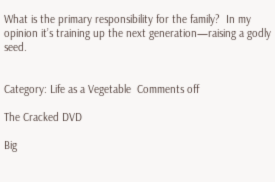What is the primary responsibility for the family?  In my opinion it’s training up the next generation—raising a godly seed.


Category: Life as a Vegetable  Comments off

The Cracked DVD

Big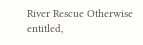River Rescue Otherwise entitled,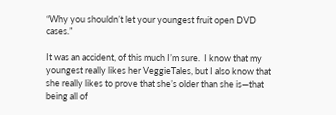“Why you shouldn’t let your youngest fruit open DVD cases.”

It was an accident, of this much I’m sure.  I know that my youngest really likes her VeggieTales, but I also know that she really likes to prove that she’s older than she is—that being all of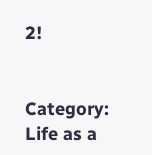2!


Category: Life as a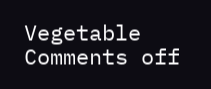Vegetable  Comments off